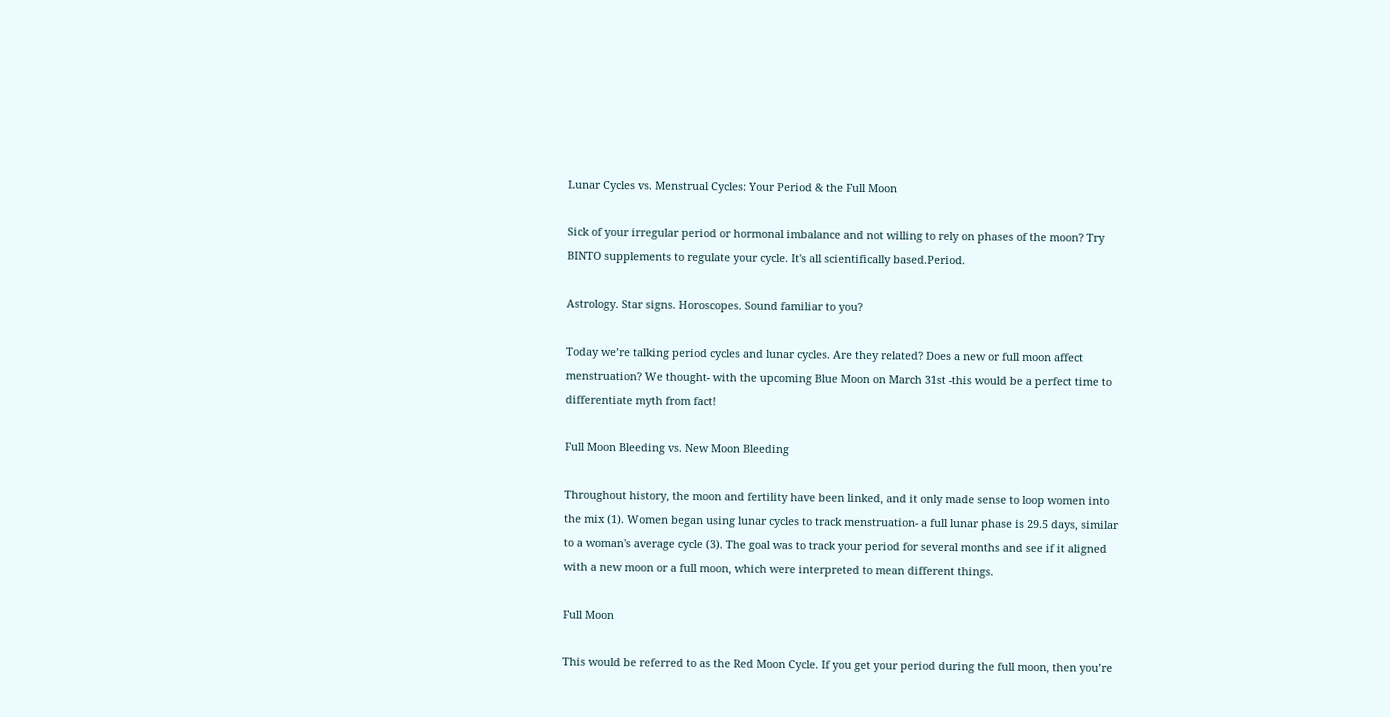Lunar Cycles vs. Menstrual Cycles: Your Period & the Full Moon

Sick of your irregular period or hormonal imbalance and not willing to rely on phases of the moon? Try BINTO supplements to regulate your cycle. It's all scientifically based.Period.

Astrology. Star signs. Horoscopes. Sound familiar to you?

Today we’re talking period cycles and lunar cycles. Are they related? Does a new or full moon affect menstruation? We thought- with the upcoming Blue Moon on March 31st -this would be a perfect time to differentiate myth from fact!

Full Moon Bleeding vs. New Moon Bleeding

Throughout history, the moon and fertility have been linked, and it only made sense to loop women into the mix (1). Women began using lunar cycles to track menstruation- a full lunar phase is 29.5 days, similar to a woman's average cycle (3). The goal was to track your period for several months and see if it aligned with a new moon or a full moon, which were interpreted to mean different things.

Full Moon

This would be referred to as the Red Moon Cycle. If you get your period during the full moon, then you’re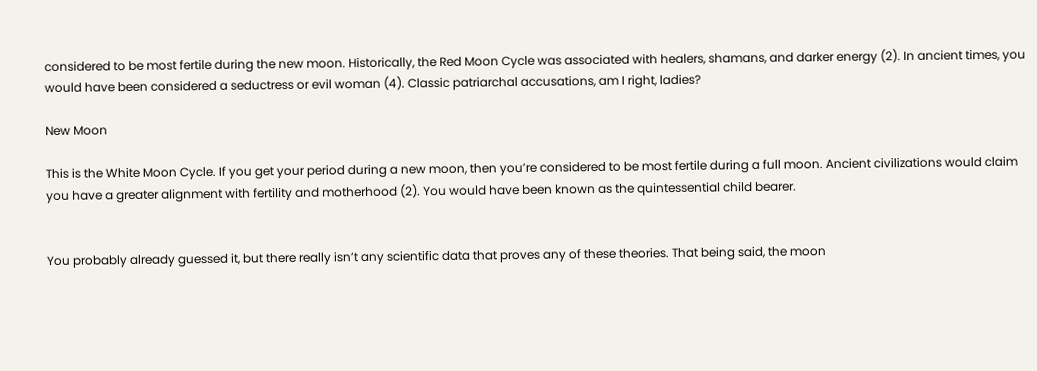considered to be most fertile during the new moon. Historically, the Red Moon Cycle was associated with healers, shamans, and darker energy (2). In ancient times, you would have been considered a seductress or evil woman (4). Classic patriarchal accusations, am I right, ladies?

New Moon

This is the White Moon Cycle. If you get your period during a new moon, then you’re considered to be most fertile during a full moon. Ancient civilizations would claim you have a greater alignment with fertility and motherhood (2). You would have been known as the quintessential child bearer.


You probably already guessed it, but there really isn’t any scientific data that proves any of these theories. That being said, the moon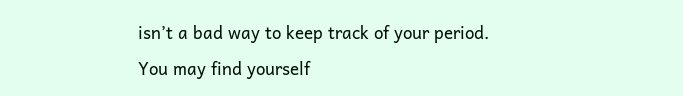isn’t a bad way to keep track of your period. You may find yourself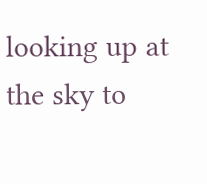looking up at the sky to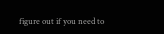figure out if you need to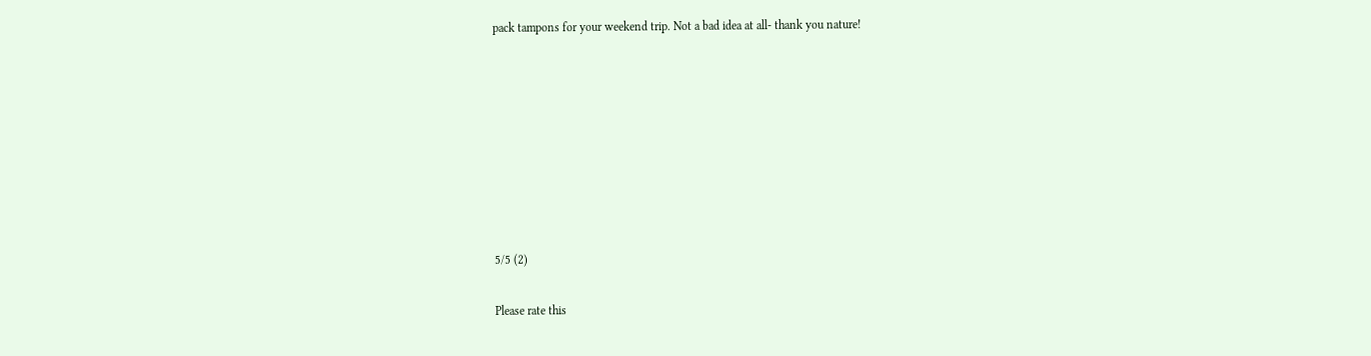pack tampons for your weekend trip. Not a bad idea at all- thank you nature!








5/5 (2)

Please rate this